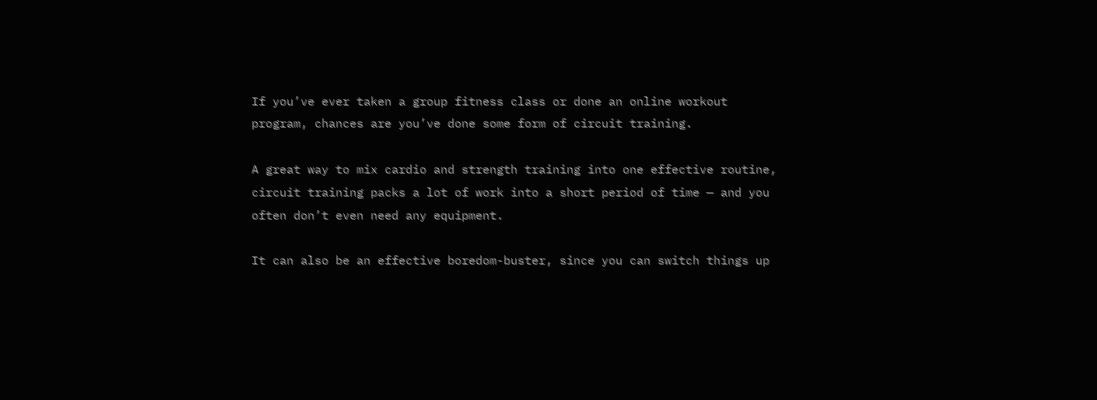If you’ve ever taken a group fitness class or done an online workout program, chances are you’ve done some form of circuit training.

A great way to mix cardio and strength training into one effective routine, circuit training packs a lot of work into a short period of time — and you often don’t even need any equipment.

It can also be an effective boredom-buster, since you can switch things up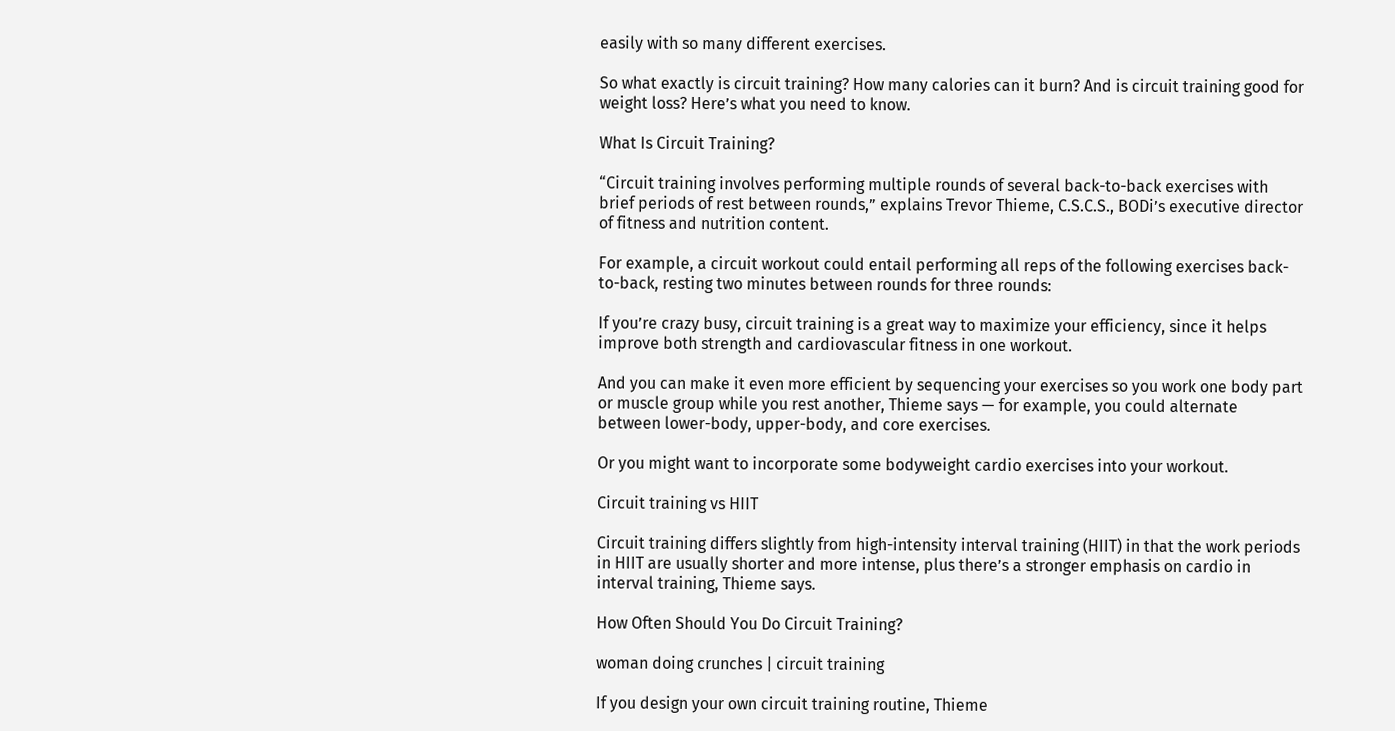easily with so many different exercises.

So what exactly is circuit training? How many calories can it burn? And is circuit training good for weight loss? Here’s what you need to know.

What Is Circuit Training?

“Circuit training involves performing multiple rounds of several back-to-back exercises with brief periods of rest between rounds,” explains Trevor Thieme, C.S.C.S., BODi’s executive director of fitness and nutrition content.

For example, a circuit workout could entail performing all reps of the following exercises back-to-back, resting two minutes between rounds for three rounds:

If you’re crazy busy, circuit training is a great way to maximize your efficiency, since it helps improve both strength and cardiovascular fitness in one workout.

And you can make it even more efficient by sequencing your exercises so you work one body part or muscle group while you rest another, Thieme says — for example, you could alternate between lower-body, upper-body, and core exercises.

Or you might want to incorporate some bodyweight cardio exercises into your workout.

Circuit training vs HIIT

Circuit training differs slightly from high-intensity interval training (HIIT) in that the work periods in HIIT are usually shorter and more intense, plus there’s a stronger emphasis on cardio in interval training, Thieme says.

How Often Should You Do Circuit Training?

woman doing crunches | circuit training

If you design your own circuit training routine, Thieme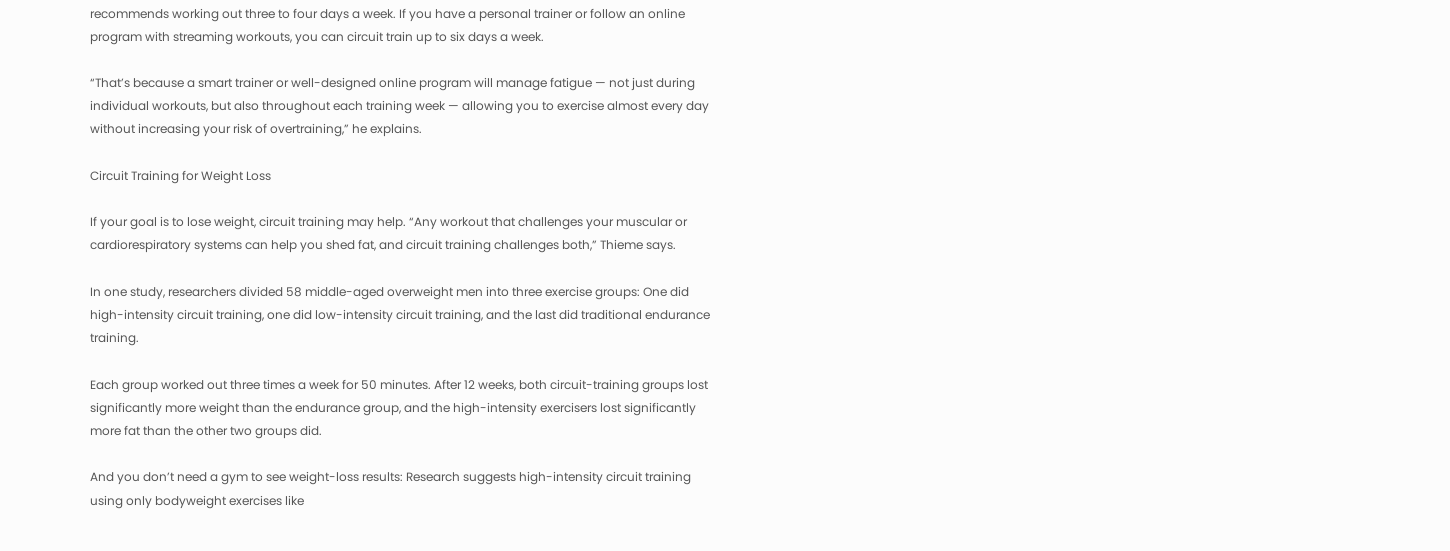recommends working out three to four days a week. If you have a personal trainer or follow an online program with streaming workouts, you can circuit train up to six days a week.

“That’s because a smart trainer or well-designed online program will manage fatigue — not just during individual workouts, but also throughout each training week — allowing you to exercise almost every day without increasing your risk of overtraining,” he explains.

Circuit Training for Weight Loss

If your goal is to lose weight, circuit training may help. “Any workout that challenges your muscular or cardiorespiratory systems can help you shed fat, and circuit training challenges both,” Thieme says.

In one study, researchers divided 58 middle-aged overweight men into three exercise groups: One did high-intensity circuit training, one did low-intensity circuit training, and the last did traditional endurance training.

Each group worked out three times a week for 50 minutes. After 12 weeks, both circuit-training groups lost significantly more weight than the endurance group, and the high-intensity exercisers lost significantly more fat than the other two groups did.

And you don’t need a gym to see weight-loss results: Research suggests high-intensity circuit training using only bodyweight exercises like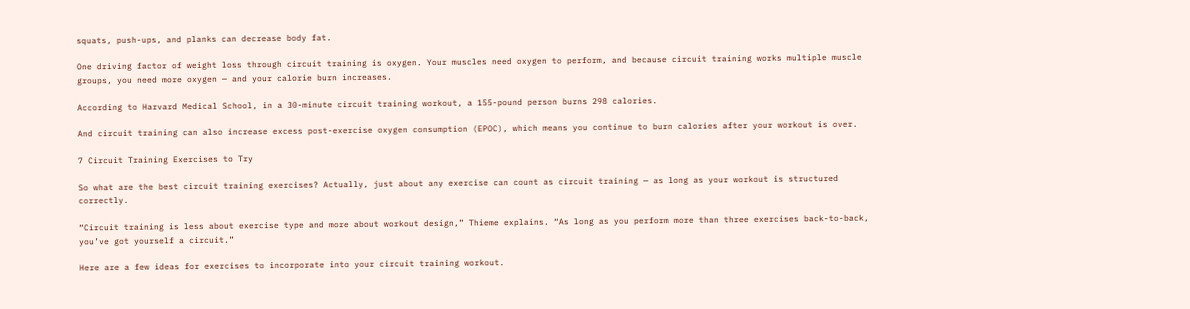squats, push-ups, and planks can decrease body fat.

One driving factor of weight loss through circuit training is oxygen. Your muscles need oxygen to perform, and because circuit training works multiple muscle groups, you need more oxygen — and your calorie burn increases.

According to Harvard Medical School, in a 30-minute circuit training workout, a 155-pound person burns 298 calories.

And circuit training can also increase excess post-exercise oxygen consumption (EPOC), which means you continue to burn calories after your workout is over.

7 Circuit Training Exercises to Try

So what are the best circuit training exercises? Actually, just about any exercise can count as circuit training — as long as your workout is structured correctly.

“Circuit training is less about exercise type and more about workout design,” Thieme explains. “As long as you perform more than three exercises back-to-back, you’ve got yourself a circuit.”

Here are a few ideas for exercises to incorporate into your circuit training workout.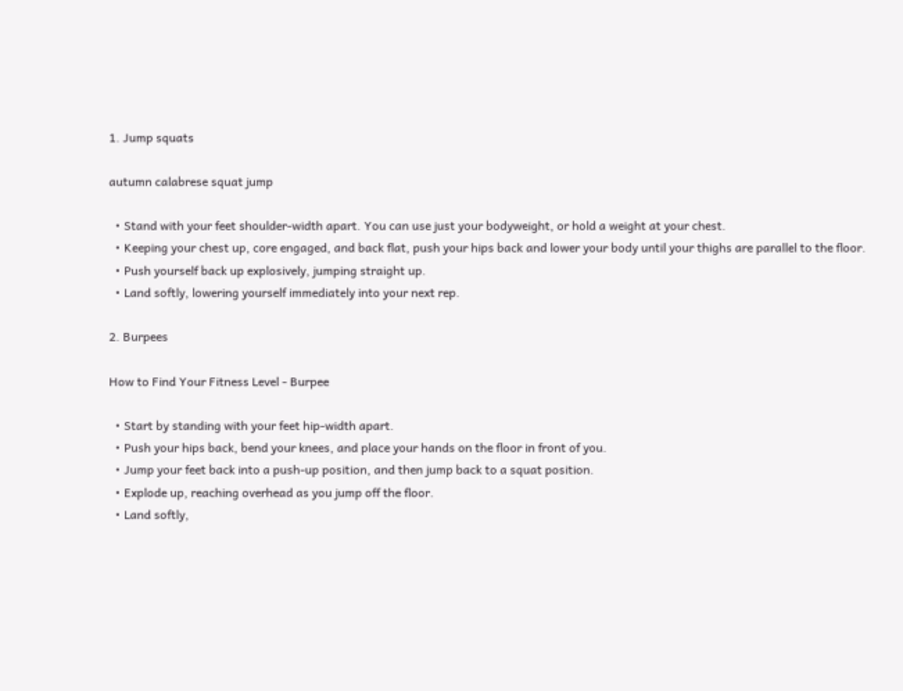1. Jump squats

autumn calabrese squat jump

  • Stand with your feet shoulder-width apart. You can use just your bodyweight, or hold a weight at your chest.
  • Keeping your chest up, core engaged, and back flat, push your hips back and lower your body until your thighs are parallel to the floor.
  • Push yourself back up explosively, jumping straight up.
  • Land softly, lowering yourself immediately into your next rep.

2. Burpees

How to Find Your Fitness Level - Burpee

  • Start by standing with your feet hip-width apart.
  • Push your hips back, bend your knees, and place your hands on the floor in front of you.
  • Jump your feet back into a push-up position, and then jump back to a squat position.
  • Explode up, reaching overhead as you jump off the floor.
  • Land softly,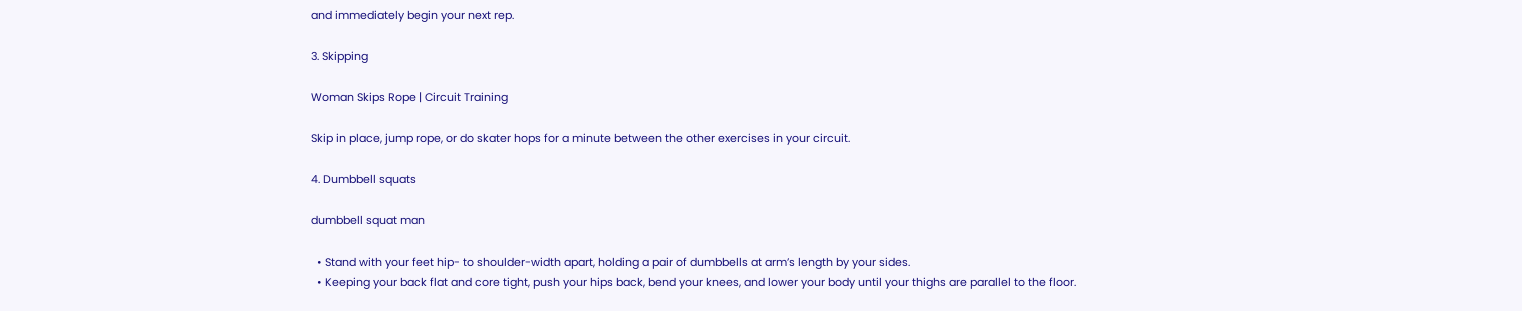and immediately begin your next rep.

3. Skipping

Woman Skips Rope | Circuit Training

Skip in place, jump rope, or do skater hops for a minute between the other exercises in your circuit.

4. Dumbbell squats

dumbbell squat man

  • Stand with your feet hip- to shoulder-width apart, holding a pair of dumbbells at arm’s length by your sides.
  • Keeping your back flat and core tight, push your hips back, bend your knees, and lower your body until your thighs are parallel to the floor.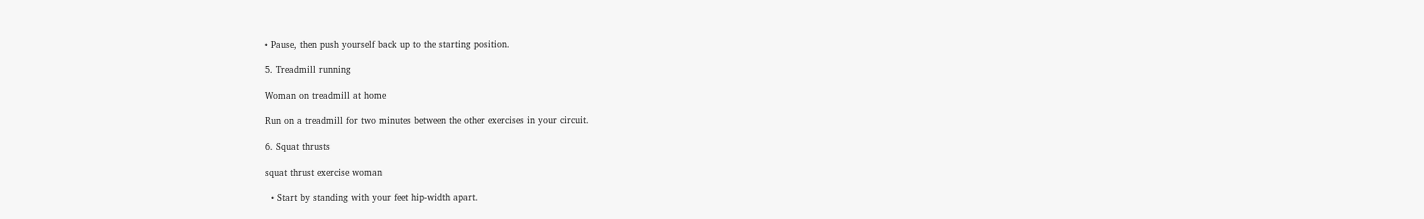• Pause, then push yourself back up to the starting position.

5. Treadmill running

Woman on treadmill at home

Run on a treadmill for two minutes between the other exercises in your circuit.

6. Squat thrusts

squat thrust exercise woman

  • Start by standing with your feet hip-width apart.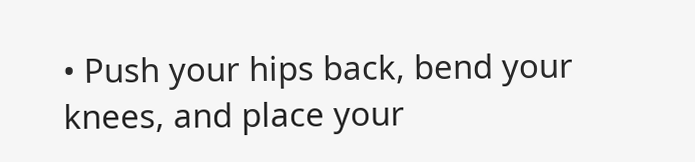• Push your hips back, bend your knees, and place your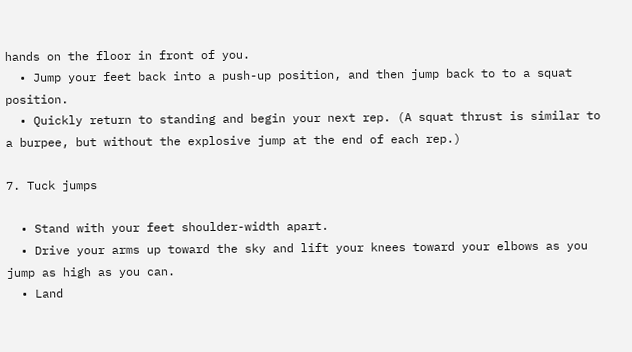hands on the floor in front of you.
  • Jump your feet back into a push-up position, and then jump back to to a squat position.
  • Quickly return to standing and begin your next rep. (A squat thrust is similar to a burpee, but without the explosive jump at the end of each rep.)

7. Tuck jumps

  • Stand with your feet shoulder-width apart.
  • Drive your arms up toward the sky and lift your knees toward your elbows as you jump as high as you can.
  • Land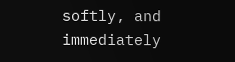softly, and immediately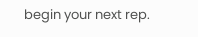begin your next rep.